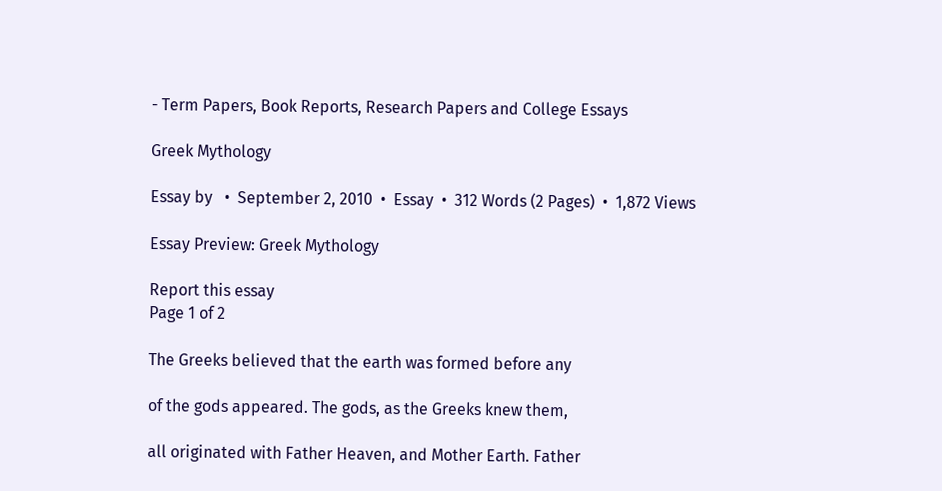- Term Papers, Book Reports, Research Papers and College Essays

Greek Mythology

Essay by   •  September 2, 2010  •  Essay  •  312 Words (2 Pages)  •  1,872 Views

Essay Preview: Greek Mythology

Report this essay
Page 1 of 2

The Greeks believed that the earth was formed before any

of the gods appeared. The gods, as the Greeks knew them,

all originated with Father Heaven, and Mother Earth. Father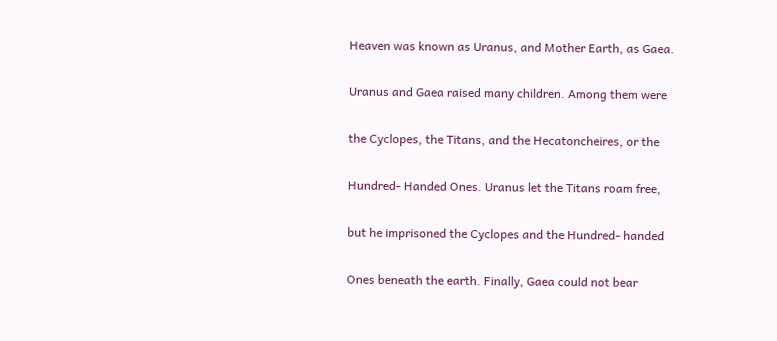Heaven was known as Uranus, and Mother Earth, as Gaea.

Uranus and Gaea raised many children. Among them were

the Cyclopes, the Titans, and the Hecatoncheires, or the

Hundred- Handed Ones. Uranus let the Titans roam free,

but he imprisoned the Cyclopes and the Hundred- handed

Ones beneath the earth. Finally, Gaea could not bear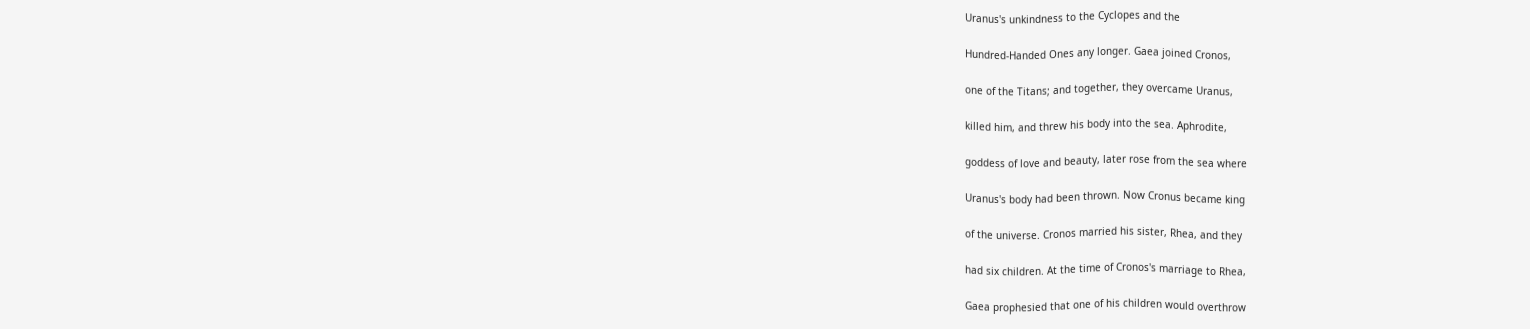Uranus's unkindness to the Cyclopes and the

Hundred-Handed Ones any longer. Gaea joined Cronos,

one of the Titans; and together, they overcame Uranus,

killed him, and threw his body into the sea. Aphrodite,

goddess of love and beauty, later rose from the sea where

Uranus's body had been thrown. Now Cronus became king

of the universe. Cronos married his sister, Rhea, and they

had six children. At the time of Cronos's marriage to Rhea,

Gaea prophesied that one of his children would overthrow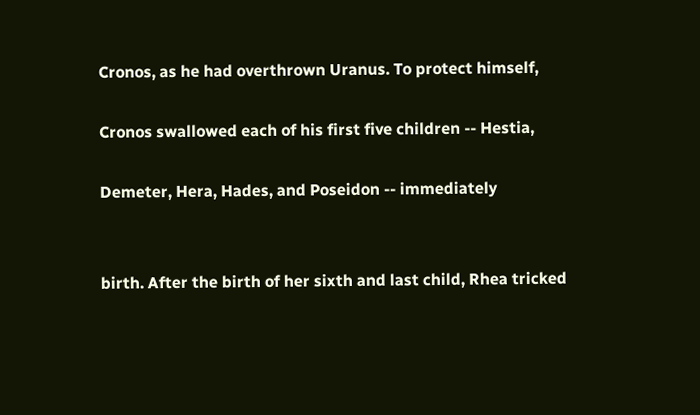Cronos, as he had overthrown Uranus. To protect himself,

Cronos swallowed each of his first five children -- Hestia,

Demeter, Hera, Hades, and Poseidon -- immediately


birth. After the birth of her sixth and last child, Rhea tricked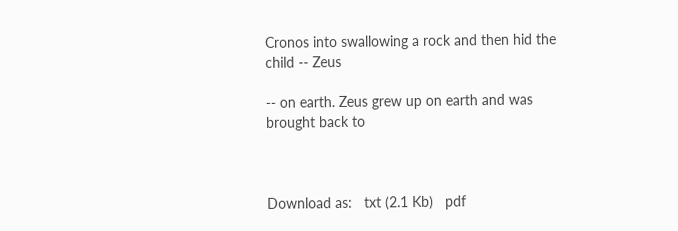Cronos into swallowing a rock and then hid the child -- Zeus

-- on earth. Zeus grew up on earth and was brought back to



Download as:   txt (2.1 Kb)   pdf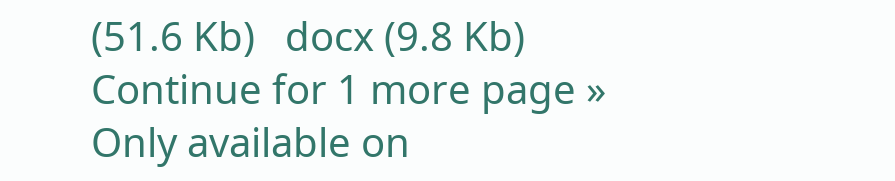(51.6 Kb)   docx (9.8 Kb)
Continue for 1 more page »
Only available on